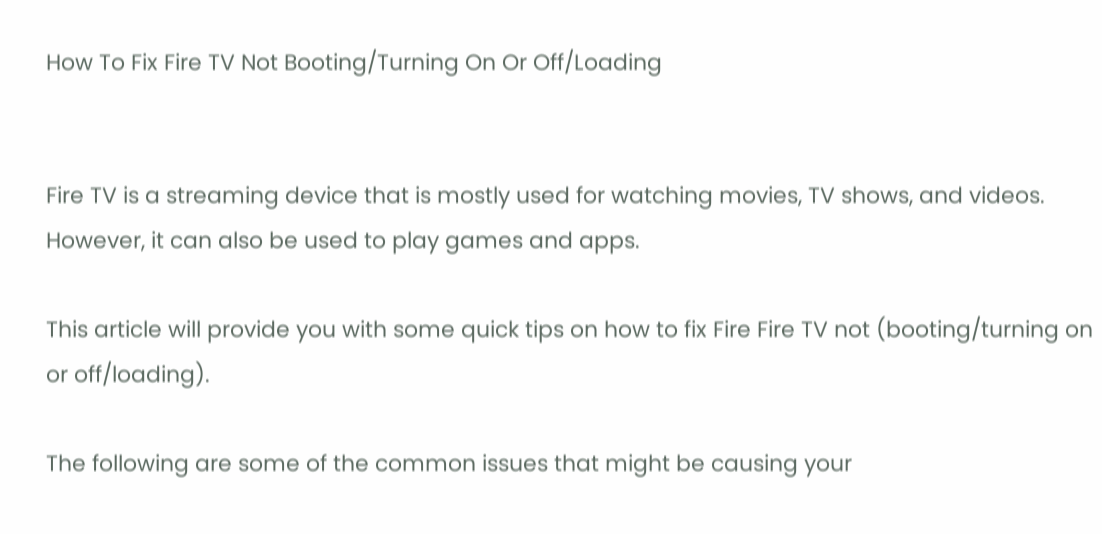How To Fix Fire TV Not Booting/Turning On Or Off/Loading


Fire TV is a streaming device that is mostly used for watching movies, TV shows, and videos. However, it can also be used to play games and apps.

This article will provide you with some quick tips on how to fix Fire Fire TV not (booting/turning on or off/loading).

The following are some of the common issues that might be causing your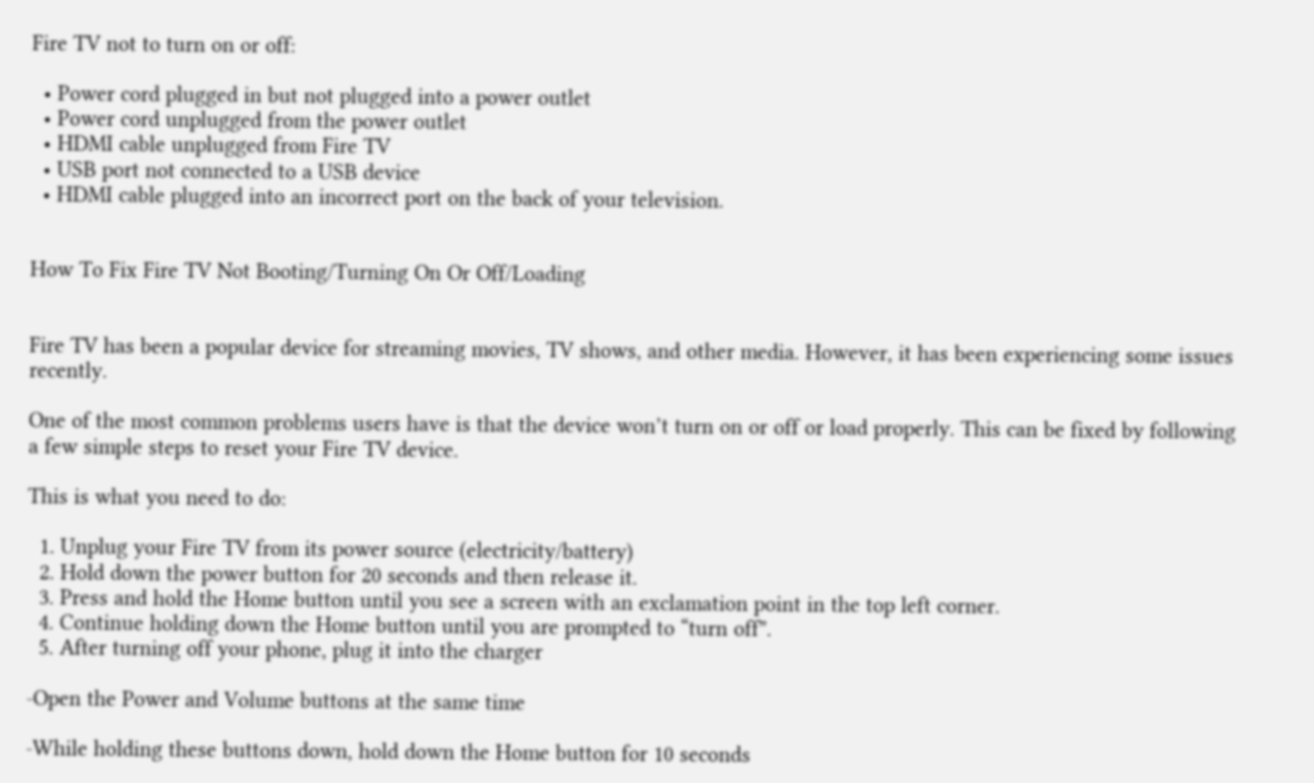Fire TV not to turn on or off:

  • Power cord plugged in but not plugged into a power outlet
  • Power cord unplugged from the power outlet
  • HDMI cable unplugged from Fire TV
  • USB port not connected to a USB device
  • HDMI cable plugged into an incorrect port on the back of your television.


How To Fix Fire TV Not Booting/Turning On Or Off/Loading


Fire TV has been a popular device for streaming movies, TV shows, and other media. However, it has been experiencing some issues recently.

One of the most common problems users have is that the device won’t turn on or off or load properly. This can be fixed by following a few simple steps to reset your Fire TV device.

This is what you need to do:

  1. Unplug your Fire TV from its power source (electricity/battery)
  2. Hold down the power button for 20 seconds and then release it.
  3. Press and hold the Home button until you see a screen with an exclamation point in the top left corner.
  4. Continue holding down the Home button until you are prompted to “turn off”.
  5. After turning off your phone, plug it into the charger

-Open the Power and Volume buttons at the same time

-While holding these buttons down, hold down the Home button for 10 seconds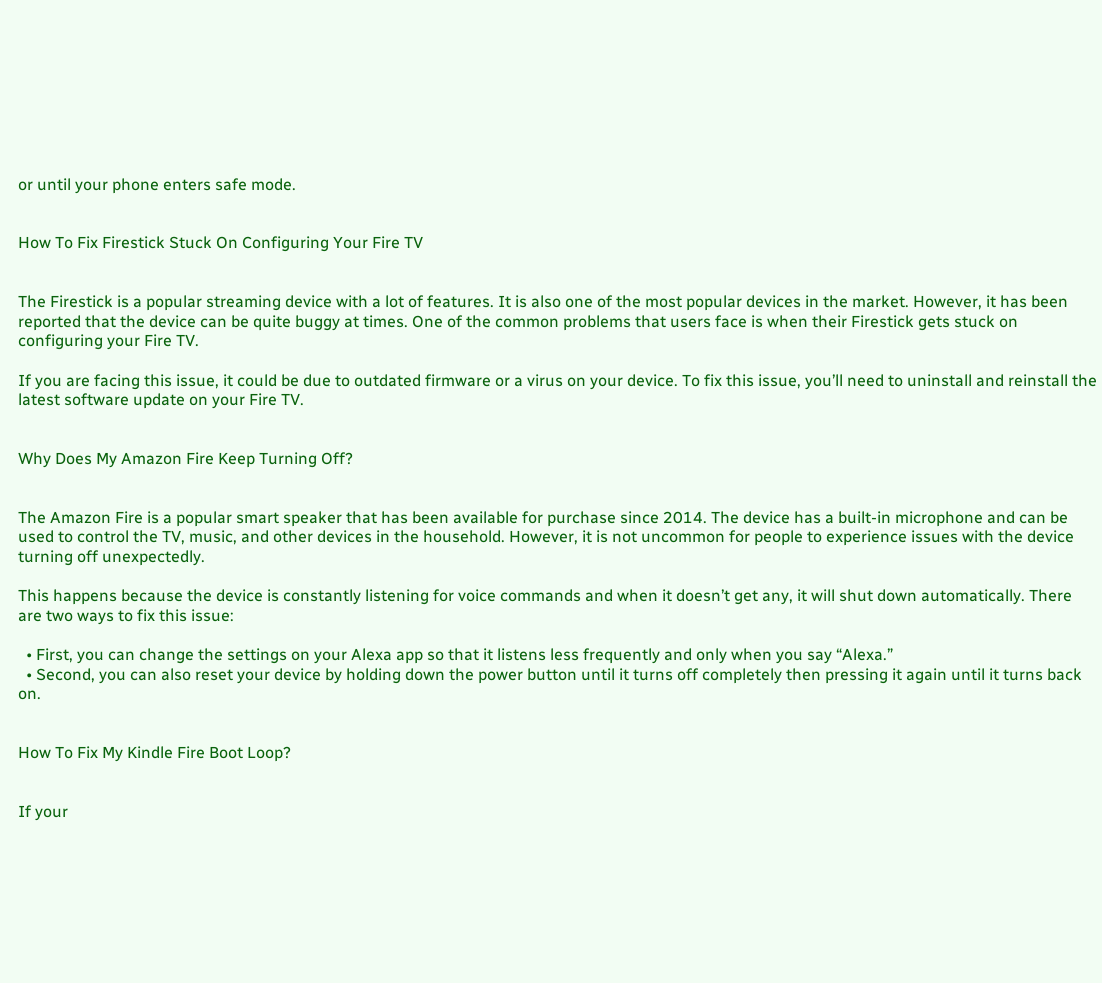or until your phone enters safe mode.


How To Fix Firestick Stuck On Configuring Your Fire TV


The Firestick is a popular streaming device with a lot of features. It is also one of the most popular devices in the market. However, it has been reported that the device can be quite buggy at times. One of the common problems that users face is when their Firestick gets stuck on configuring your Fire TV.

If you are facing this issue, it could be due to outdated firmware or a virus on your device. To fix this issue, you’ll need to uninstall and reinstall the latest software update on your Fire TV.


Why Does My Amazon Fire Keep Turning Off?


The Amazon Fire is a popular smart speaker that has been available for purchase since 2014. The device has a built-in microphone and can be used to control the TV, music, and other devices in the household. However, it is not uncommon for people to experience issues with the device turning off unexpectedly.

This happens because the device is constantly listening for voice commands and when it doesn’t get any, it will shut down automatically. There are two ways to fix this issue:

  • First, you can change the settings on your Alexa app so that it listens less frequently and only when you say “Alexa.”
  • Second, you can also reset your device by holding down the power button until it turns off completely then pressing it again until it turns back on.


How To Fix My Kindle Fire Boot Loop?


If your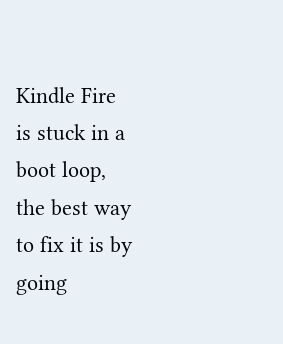Kindle Fire is stuck in a boot loop, the best way to fix it is by going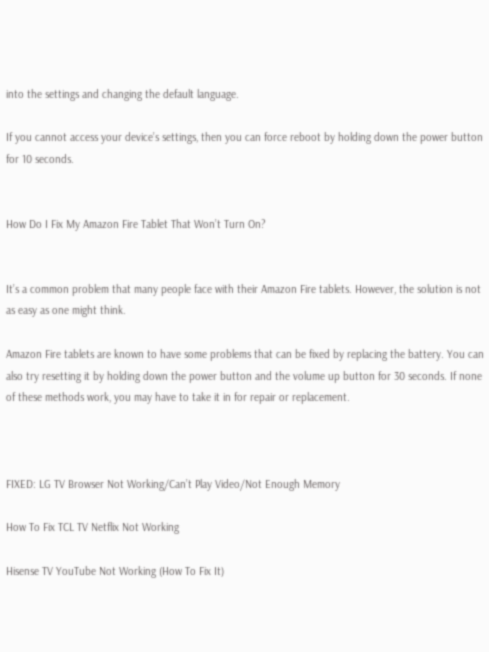into the settings and changing the default language.

If you cannot access your device’s settings, then you can force reboot by holding down the power button for 10 seconds.


How Do I Fix My Amazon Fire Tablet That Won’t Turn On?


It’s a common problem that many people face with their Amazon Fire tablets. However, the solution is not as easy as one might think.

Amazon Fire tablets are known to have some problems that can be fixed by replacing the battery. You can also try resetting it by holding down the power button and the volume up button for 30 seconds. If none of these methods work, you may have to take it in for repair or replacement.



FIXED: LG TV Browser Not Working/Can’t Play Video/Not Enough Memory

How To Fix TCL TV Netflix Not Working

Hisense TV YouTube Not Working (How To Fix It)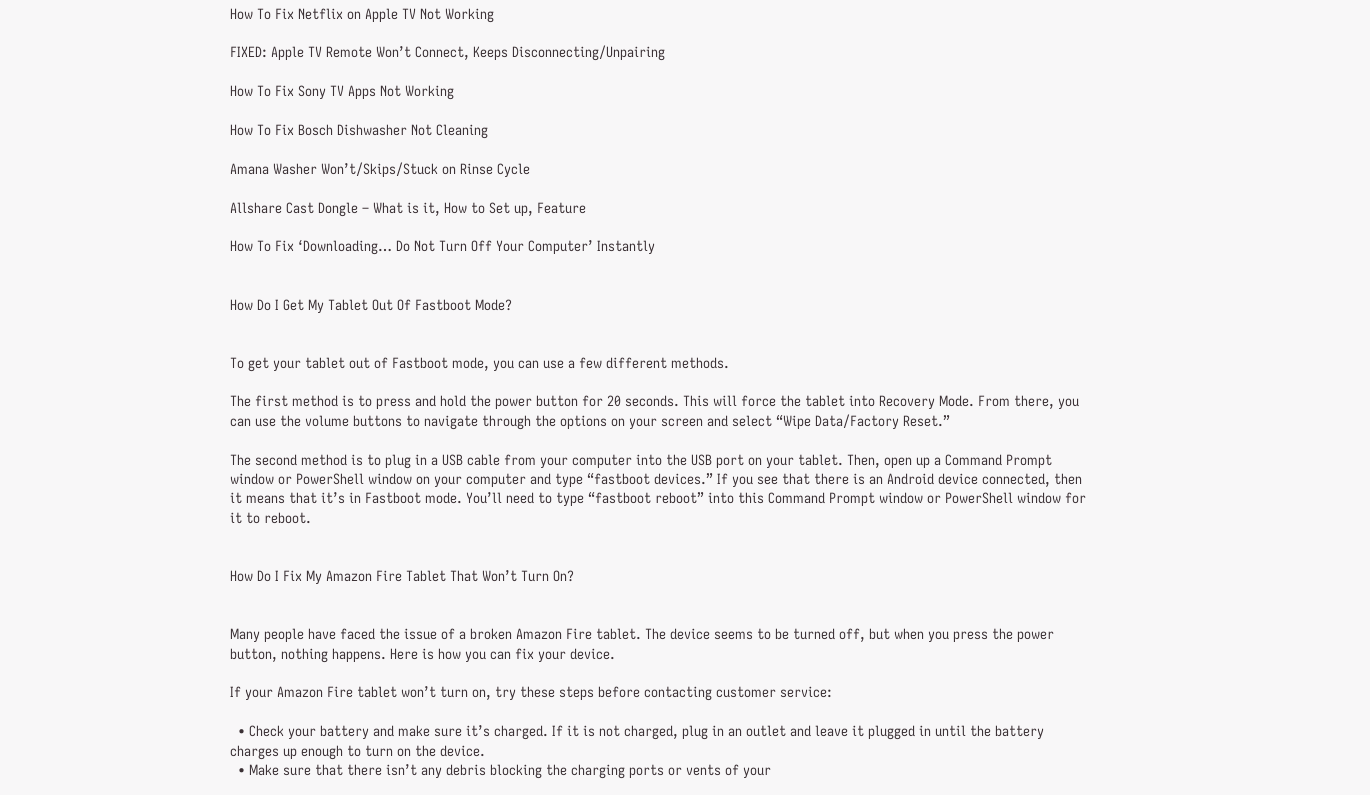How To Fix Netflix on Apple TV Not Working

FIXED: Apple TV Remote Won’t Connect, Keeps Disconnecting/Unpairing

How To Fix Sony TV Apps Not Working

How To Fix Bosch Dishwasher Not Cleaning

Amana Washer Won’t/Skips/Stuck on Rinse Cycle

Allshare Cast Dongle – What is it, How to Set up, Feature

How To Fix ‘Downloading… Do Not Turn Off Your Computer’ Instantly


How Do I Get My Tablet Out Of Fastboot Mode?


To get your tablet out of Fastboot mode, you can use a few different methods.

The first method is to press and hold the power button for 20 seconds. This will force the tablet into Recovery Mode. From there, you can use the volume buttons to navigate through the options on your screen and select “Wipe Data/Factory Reset.”

The second method is to plug in a USB cable from your computer into the USB port on your tablet. Then, open up a Command Prompt window or PowerShell window on your computer and type “fastboot devices.” If you see that there is an Android device connected, then it means that it’s in Fastboot mode. You’ll need to type “fastboot reboot” into this Command Prompt window or PowerShell window for it to reboot.


How Do I Fix My Amazon Fire Tablet That Won’t Turn On?


Many people have faced the issue of a broken Amazon Fire tablet. The device seems to be turned off, but when you press the power button, nothing happens. Here is how you can fix your device.

If your Amazon Fire tablet won’t turn on, try these steps before contacting customer service:

  • Check your battery and make sure it’s charged. If it is not charged, plug in an outlet and leave it plugged in until the battery charges up enough to turn on the device.
  • Make sure that there isn’t any debris blocking the charging ports or vents of your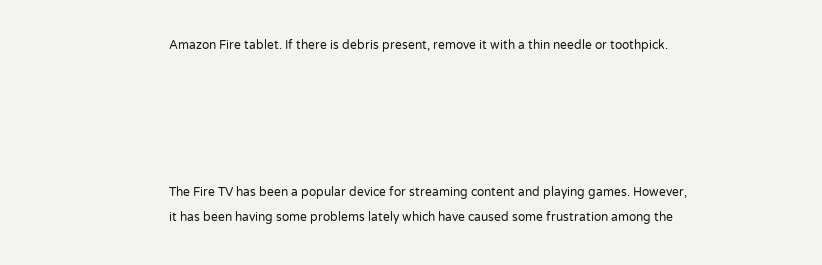Amazon Fire tablet. If there is debris present, remove it with a thin needle or toothpick.





The Fire TV has been a popular device for streaming content and playing games. However, it has been having some problems lately which have caused some frustration among the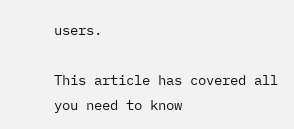users.

This article has covered all you need to know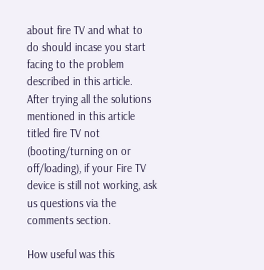about fire TV and what to do should incase you start facing to the problem described in this article. After trying all the solutions mentioned in this article titled fire TV not (booting/turning on or off/loading), if your Fire TV device is still not working, ask us questions via the comments section.

How useful was this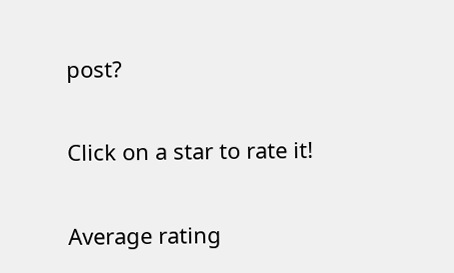post?

Click on a star to rate it!

Average rating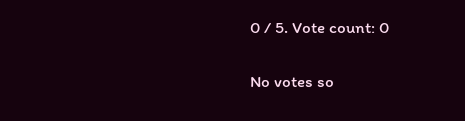0 / 5. Vote count: 0

No votes so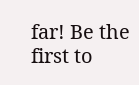far! Be the first to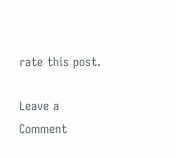rate this post.

Leave a Comment